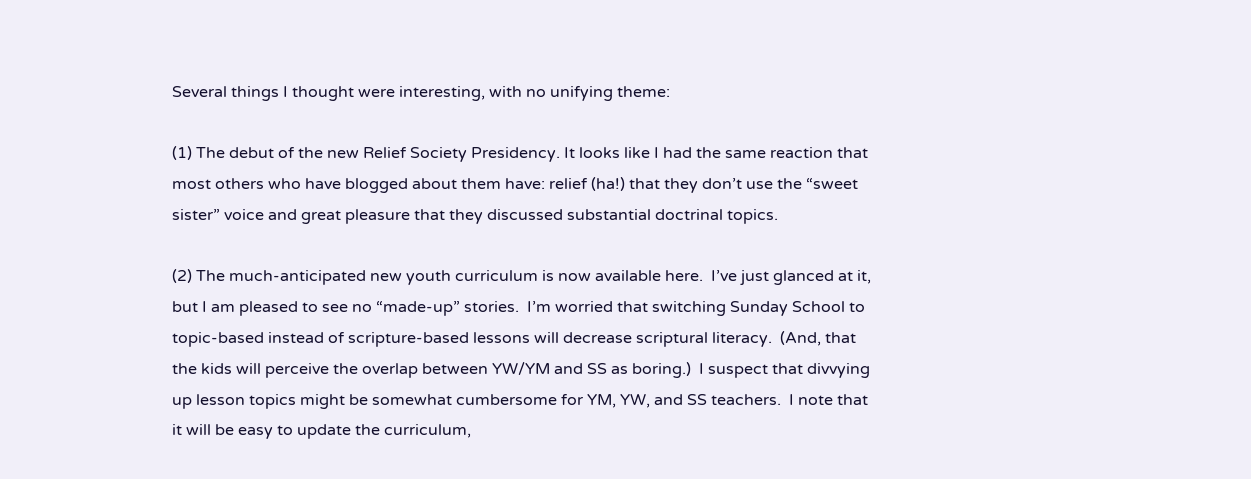Several things I thought were interesting, with no unifying theme:

(1) The debut of the new Relief Society Presidency. It looks like I had the same reaction that most others who have blogged about them have: relief (ha!) that they don’t use the “sweet sister” voice and great pleasure that they discussed substantial doctrinal topics.

(2) The much-anticipated new youth curriculum is now available here.  I’ve just glanced at it, but I am pleased to see no “made-up” stories.  I’m worried that switching Sunday School to topic-based instead of scripture-based lessons will decrease scriptural literacy.  (And, that the kids will perceive the overlap between YW/YM and SS as boring.)  I suspect that divvying up lesson topics might be somewhat cumbersome for YM, YW, and SS teachers.  I note that it will be easy to update the curriculum,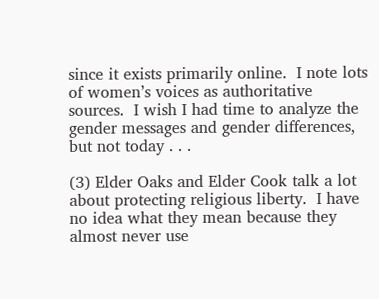since it exists primarily online.  I note lots of women’s voices as authoritative sources.  I wish I had time to analyze the gender messages and gender differences, but not today . . .

(3) Elder Oaks and Elder Cook talk a lot about protecting religious liberty.  I have no idea what they mean because they almost never use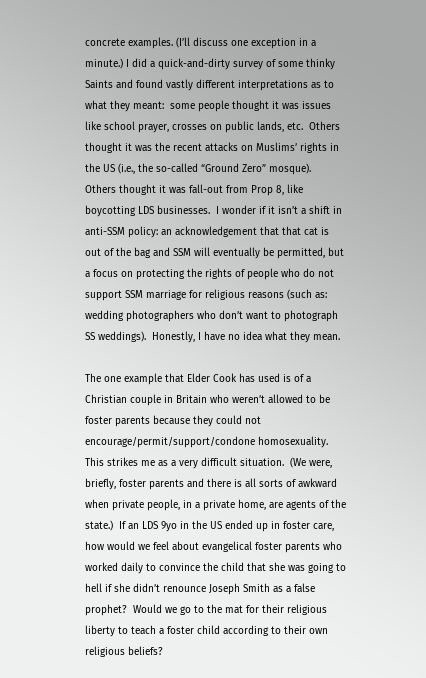concrete examples. (I’ll discuss one exception in a minute.) I did a quick-and-dirty survey of some thinky Saints and found vastly different interpretations as to what they meant:  some people thought it was issues like school prayer, crosses on public lands, etc.  Others thought it was the recent attacks on Muslims’ rights in the US (i.e., the so-called “Ground Zero” mosque).  Others thought it was fall-out from Prop 8, like boycotting LDS businesses.  I wonder if it isn’t a shift in anti-SSM policy: an acknowledgement that that cat is out of the bag and SSM will eventually be permitted, but a focus on protecting the rights of people who do not support SSM marriage for religious reasons (such as:  wedding photographers who don’t want to photograph SS weddings).  Honestly, I have no idea what they mean.

The one example that Elder Cook has used is of a Christian couple in Britain who weren’t allowed to be foster parents because they could not encourage/permit/support/condone homosexuality.  This strikes me as a very difficult situation.  (We were, briefly, foster parents and there is all sorts of awkward when private people, in a private home, are agents of the state.)  If an LDS 9yo in the US ended up in foster care, how would we feel about evangelical foster parents who worked daily to convince the child that she was going to hell if she didn’t renounce Joseph Smith as a false prophet?  Would we go to the mat for their religious liberty to teach a foster child according to their own religious beliefs?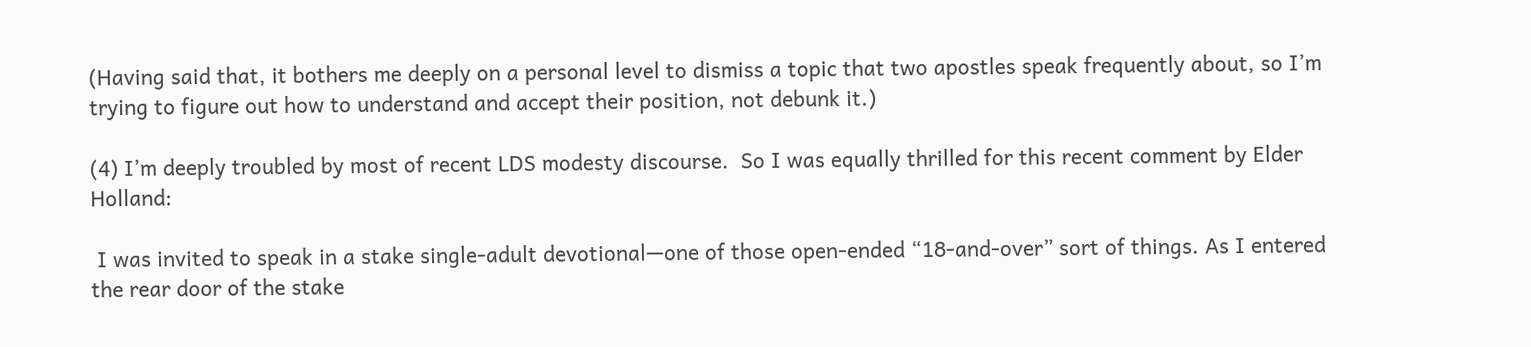(Having said that, it bothers me deeply on a personal level to dismiss a topic that two apostles speak frequently about, so I’m trying to figure out how to understand and accept their position, not debunk it.)

(4) I’m deeply troubled by most of recent LDS modesty discourse.  So I was equally thrilled for this recent comment by Elder Holland:

 I was invited to speak in a stake single-adult devotional—one of those open-ended “18-and-over” sort of things. As I entered the rear door of the stake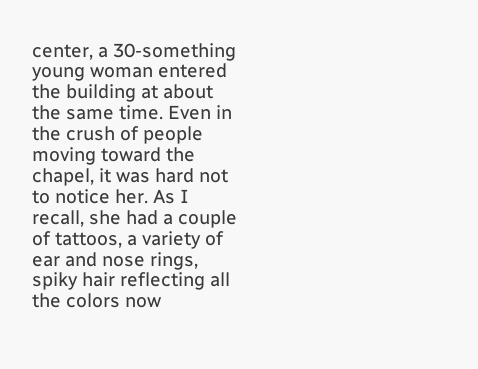center, a 30-something young woman entered the building at about the same time. Even in the crush of people moving toward the chapel, it was hard not to notice her. As I recall, she had a couple of tattoos, a variety of ear and nose rings, spiky hair reflecting all the colors now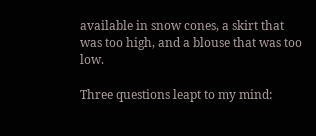available in snow cones, a skirt that was too high, and a blouse that was too low.

Three questions leapt to my mind: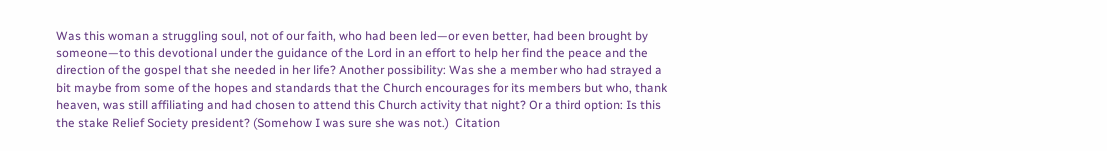Was this woman a struggling soul, not of our faith, who had been led—or even better, had been brought by someone—to this devotional under the guidance of the Lord in an effort to help her find the peace and the direction of the gospel that she needed in her life? Another possibility: Was she a member who had strayed a bit maybe from some of the hopes and standards that the Church encourages for its members but who, thank heaven, was still affiliating and had chosen to attend this Church activity that night? Or a third option: Is this the stake Relief Society president? (Somehow I was sure she was not.)  Citation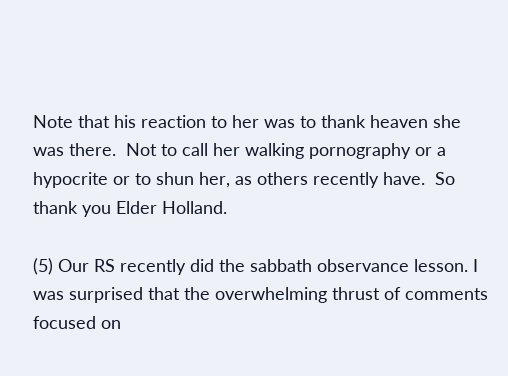Note that his reaction to her was to thank heaven she was there.  Not to call her walking pornography or a hypocrite or to shun her, as others recently have.  So thank you Elder Holland.

(5) Our RS recently did the sabbath observance lesson. I was surprised that the overwhelming thrust of comments focused on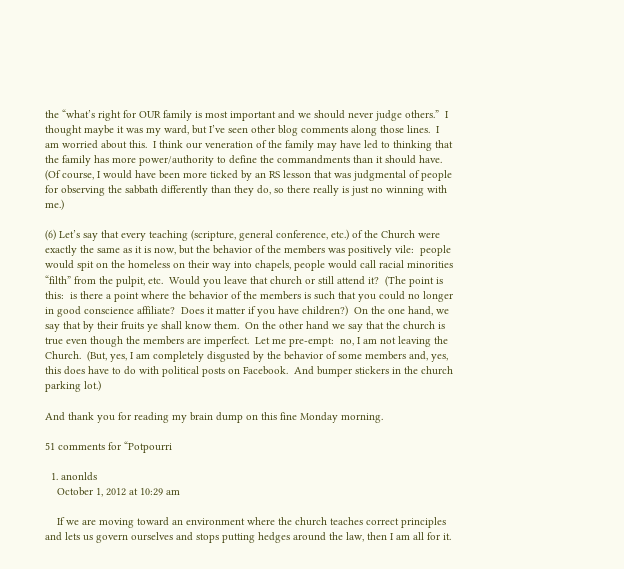the “what’s right for OUR family is most important and we should never judge others.”  I thought maybe it was my ward, but I’ve seen other blog comments along those lines.  I am worried about this.  I think our veneration of the family may have led to thinking that the family has more power/authority to define the commandments than it should have.  (Of course, I would have been more ticked by an RS lesson that was judgmental of people for observing the sabbath differently than they do, so there really is just no winning with me.)

(6) Let’s say that every teaching (scripture, general conference, etc.) of the Church were exactly the same as it is now, but the behavior of the members was positively vile:  people would spit on the homeless on their way into chapels, people would call racial minorities “filth” from the pulpit, etc.  Would you leave that church or still attend it?  (The point is this:  is there a point where the behavior of the members is such that you could no longer in good conscience affiliate?  Does it matter if you have children?)  On the one hand, we say that by their fruits ye shall know them.  On the other hand we say that the church is true even though the members are imperfect.  Let me pre-empt:  no, I am not leaving the Church.  (But, yes, I am completely disgusted by the behavior of some members and, yes, this does have to do with political posts on Facebook.  And bumper stickers in the church parking lot.)

And thank you for reading my brain dump on this fine Monday morning.

51 comments for “Potpourri

  1. anonlds
    October 1, 2012 at 10:29 am

    If we are moving toward an environment where the church teaches correct principles and lets us govern ourselves and stops putting hedges around the law, then I am all for it.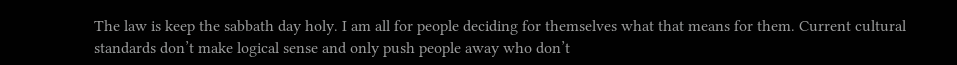The law is keep the sabbath day holy. I am all for people deciding for themselves what that means for them. Current cultural standards don’t make logical sense and only push people away who don’t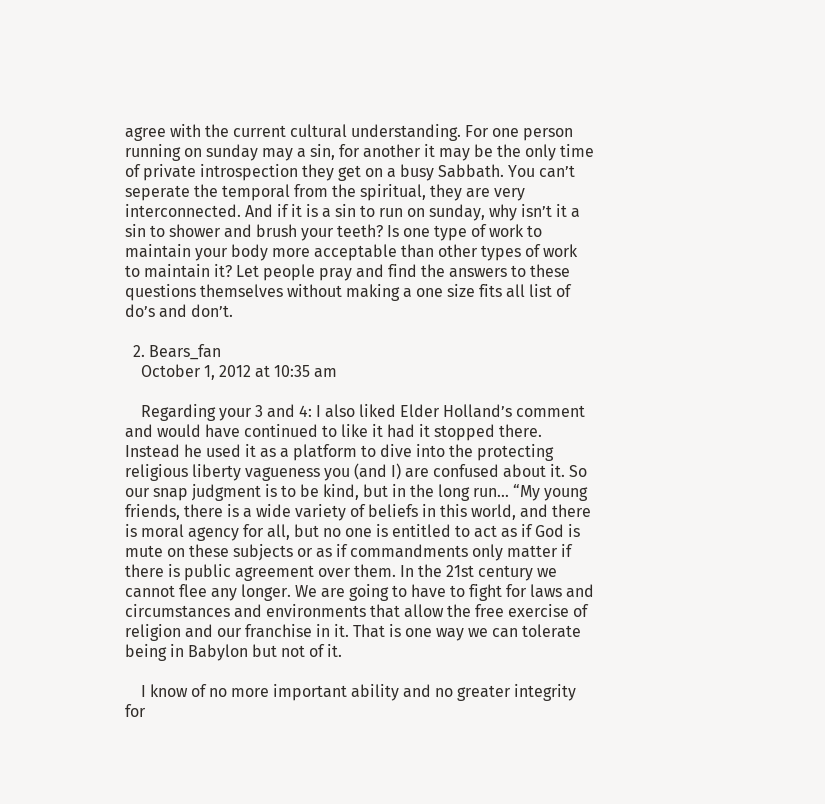agree with the current cultural understanding. For one person running on sunday may a sin, for another it may be the only time of private introspection they get on a busy Sabbath. You can’t seperate the temporal from the spiritual, they are very interconnected. And if it is a sin to run on sunday, why isn’t it a sin to shower and brush your teeth? Is one type of work to maintain your body more acceptable than other types of work to maintain it? Let people pray and find the answers to these questions themselves without making a one size fits all list of do’s and don’t.

  2. Bears_fan
    October 1, 2012 at 10:35 am

    Regarding your 3 and 4: I also liked Elder Holland’s comment and would have continued to like it had it stopped there. Instead he used it as a platform to dive into the protecting religious liberty vagueness you (and I) are confused about it. So our snap judgment is to be kind, but in the long run… “My young friends, there is a wide variety of beliefs in this world, and there is moral agency for all, but no one is entitled to act as if God is mute on these subjects or as if commandments only matter if there is public agreement over them. In the 21st century we cannot flee any longer. We are going to have to fight for laws and circumstances and environments that allow the free exercise of religion and our franchise in it. That is one way we can tolerate being in Babylon but not of it.

    I know of no more important ability and no greater integrity for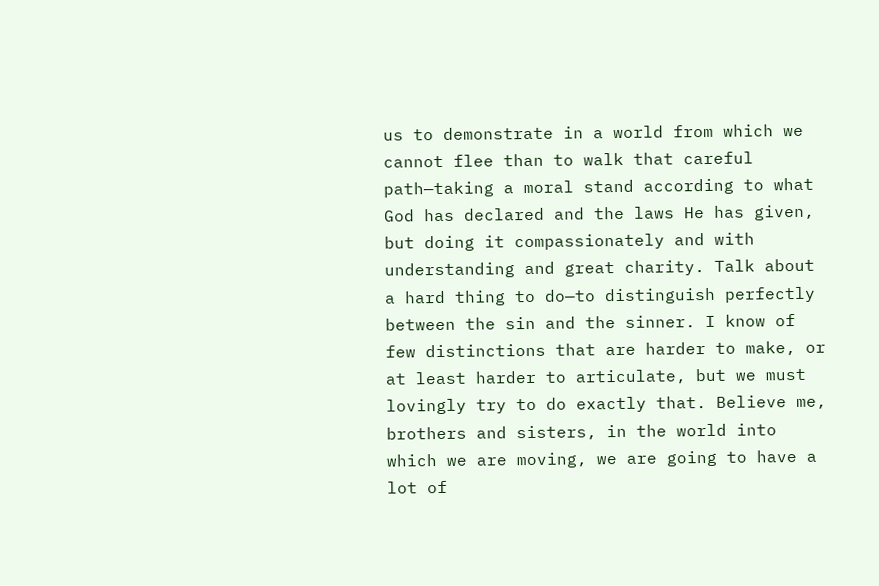us to demonstrate in a world from which we cannot flee than to walk that careful path—taking a moral stand according to what God has declared and the laws He has given, but doing it compassionately and with understanding and great charity. Talk about a hard thing to do—to distinguish perfectly between the sin and the sinner. I know of few distinctions that are harder to make, or at least harder to articulate, but we must lovingly try to do exactly that. Believe me, brothers and sisters, in the world into which we are moving, we are going to have a lot of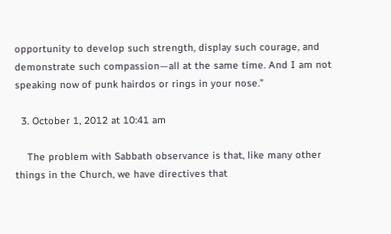opportunity to develop such strength, display such courage, and demonstrate such compassion—all at the same time. And I am not speaking now of punk hairdos or rings in your nose.”

  3. October 1, 2012 at 10:41 am

    The problem with Sabbath observance is that, like many other things in the Church, we have directives that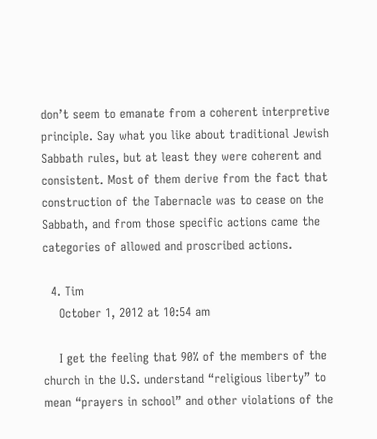don’t seem to emanate from a coherent interpretive principle. Say what you like about traditional Jewish Sabbath rules, but at least they were coherent and consistent. Most of them derive from the fact that construction of the Tabernacle was to cease on the Sabbath, and from those specific actions came the categories of allowed and proscribed actions.

  4. Tim
    October 1, 2012 at 10:54 am

    I get the feeling that 90% of the members of the church in the U.S. understand “religious liberty” to mean “prayers in school” and other violations of the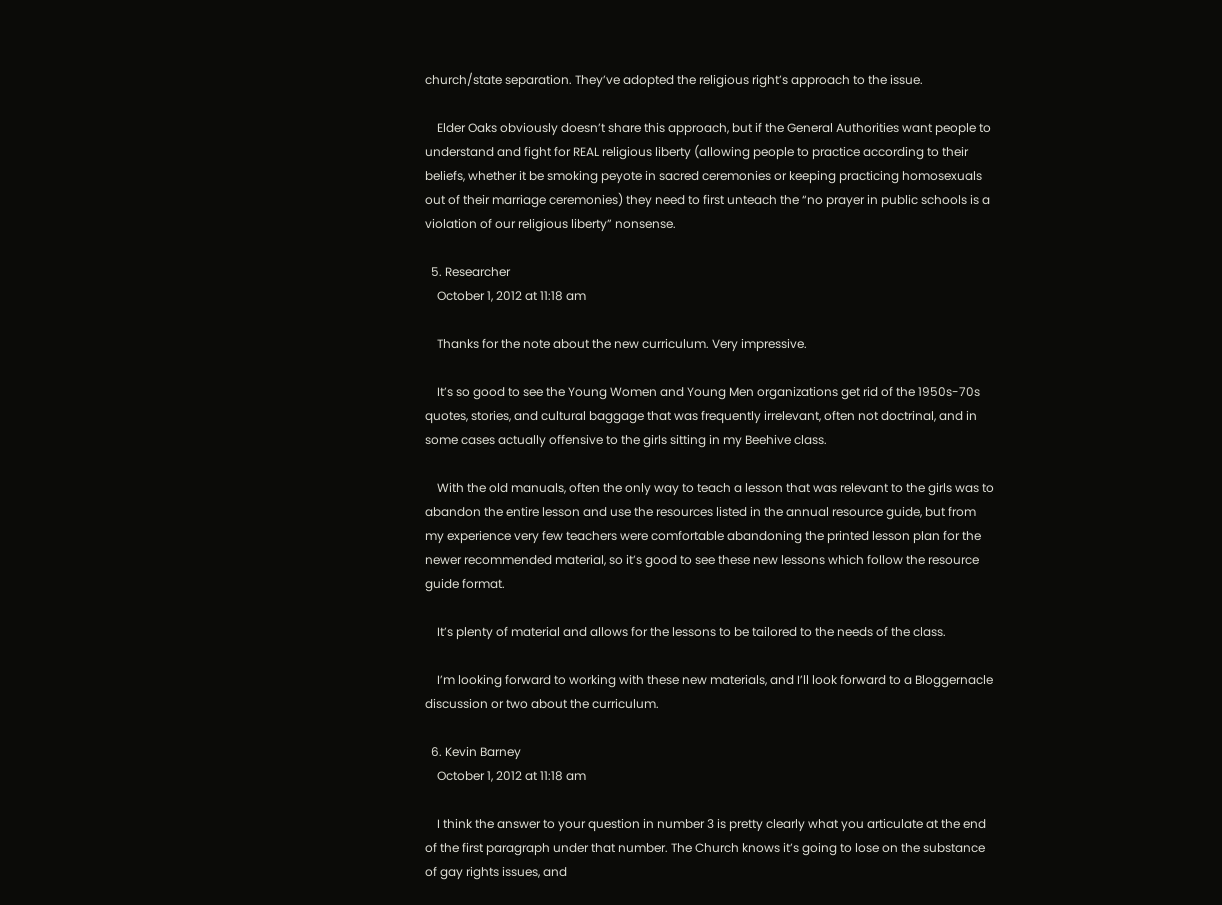church/state separation. They’ve adopted the religious right’s approach to the issue.

    Elder Oaks obviously doesn’t share this approach, but if the General Authorities want people to understand and fight for REAL religious liberty (allowing people to practice according to their beliefs, whether it be smoking peyote in sacred ceremonies or keeping practicing homosexuals out of their marriage ceremonies) they need to first unteach the “no prayer in public schools is a violation of our religious liberty” nonsense.

  5. Researcher
    October 1, 2012 at 11:18 am

    Thanks for the note about the new curriculum. Very impressive.

    It’s so good to see the Young Women and Young Men organizations get rid of the 1950s-70s quotes, stories, and cultural baggage that was frequently irrelevant, often not doctrinal, and in some cases actually offensive to the girls sitting in my Beehive class.

    With the old manuals, often the only way to teach a lesson that was relevant to the girls was to abandon the entire lesson and use the resources listed in the annual resource guide, but from my experience very few teachers were comfortable abandoning the printed lesson plan for the newer recommended material, so it’s good to see these new lessons which follow the resource guide format.

    It’s plenty of material and allows for the lessons to be tailored to the needs of the class.

    I’m looking forward to working with these new materials, and I’ll look forward to a Bloggernacle discussion or two about the curriculum.

  6. Kevin Barney
    October 1, 2012 at 11:18 am

    I think the answer to your question in number 3 is pretty clearly what you articulate at the end of the first paragraph under that number. The Church knows it’s going to lose on the substance of gay rights issues, and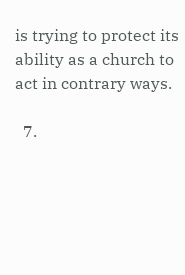is trying to protect its ability as a church to act in contrary ways.

  7.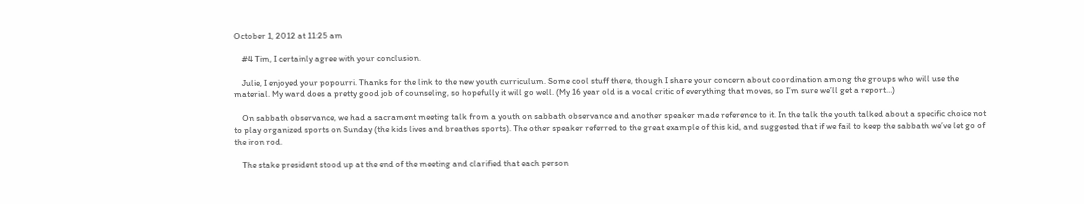October 1, 2012 at 11:25 am

    #4 Tim, I certainly agree with your conclusion.

    Julie, I enjoyed your popourri. Thanks for the link to the new youth curriculum. Some cool stuff there, though I share your concern about coordination among the groups who will use the material. My ward does a pretty good job of counseling, so hopefully it will go well. (My 16 year old is a vocal critic of everything that moves, so I’m sure we’ll get a report…)

    On sabbath observance, we had a sacrament meeting talk from a youth on sabbath observance and another speaker made reference to it. In the talk the youth talked about a specific choice not to play organized sports on Sunday (the kids lives and breathes sports). The other speaker referred to the great example of this kid, and suggested that if we fail to keep the sabbath we’ve let go of the iron rod.

    The stake president stood up at the end of the meeting and clarified that each person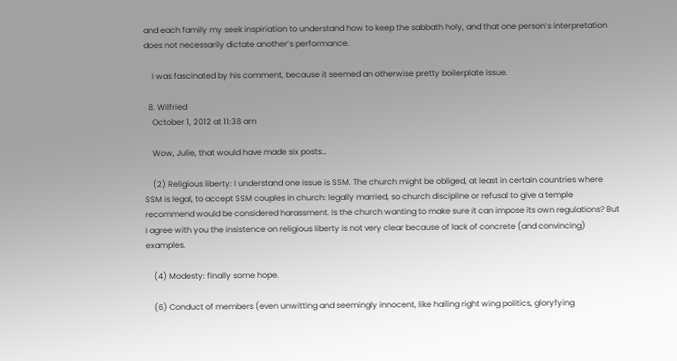and each family my seek inspiriation to understand how to keep the sabbath holy, and that one person’s interpretation does not necessarily dictate another’s performance.

    I was fascinated by his comment, because it seemed an otherwise pretty boilerplate issue.

  8. Wilfried
    October 1, 2012 at 11:38 am

    Wow, Julie, that would have made six posts…

    (2) Religious liberty: I understand one issue is SSM. The church might be obliged, at least in certain countries where SSM is legal, to accept SSM couples in church: legally married, so church discipline or refusal to give a temple recommend would be considered harassment. Is the church wanting to make sure it can impose its own regulations? But I agree with you the insistence on religious liberty is not very clear because of lack of concrete (and convincing) examples.

    (4) Modesty: finally some hope.

    (6) Conduct of members (even unwitting and seemingly innocent, like hailing right wing politics, gloryfying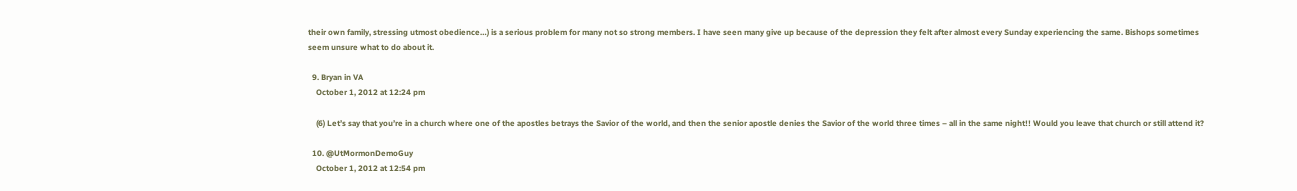their own family, stressing utmost obedience…) is a serious problem for many not so strong members. I have seen many give up because of the depression they felt after almost every Sunday experiencing the same. Bishops sometimes seem unsure what to do about it.

  9. Bryan in VA
    October 1, 2012 at 12:24 pm

    (6) Let’s say that you’re in a church where one of the apostles betrays the Savior of the world, and then the senior apostle denies the Savior of the world three times – all in the same night!! Would you leave that church or still attend it?

  10. @UtMormonDemoGuy
    October 1, 2012 at 12:54 pm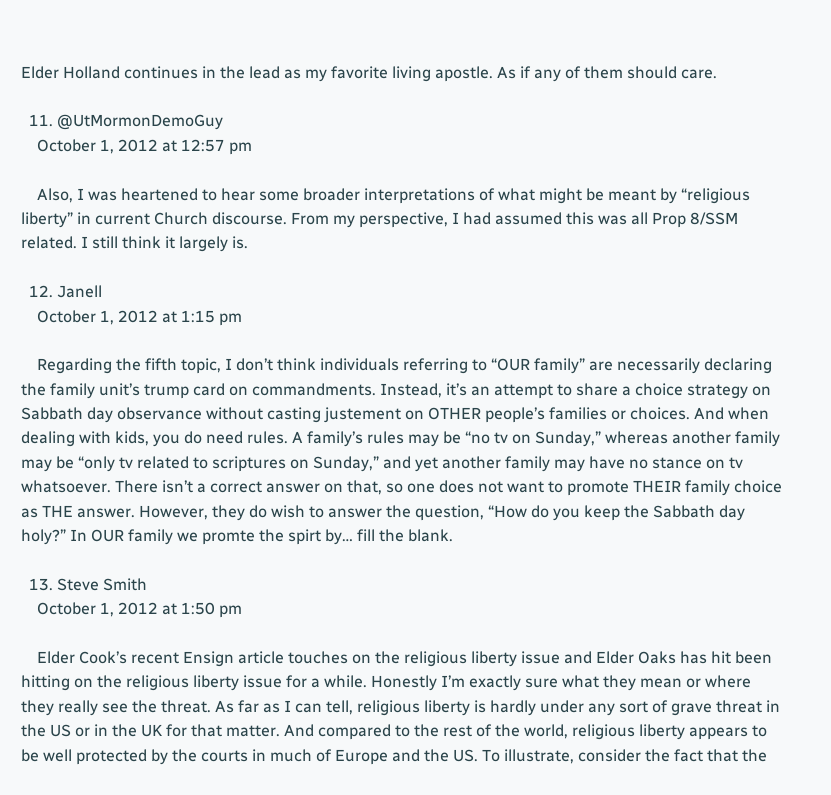Elder Holland continues in the lead as my favorite living apostle. As if any of them should care.

  11. @UtMormonDemoGuy
    October 1, 2012 at 12:57 pm

    Also, I was heartened to hear some broader interpretations of what might be meant by “religious liberty” in current Church discourse. From my perspective, I had assumed this was all Prop 8/SSM related. I still think it largely is.

  12. Janell
    October 1, 2012 at 1:15 pm

    Regarding the fifth topic, I don’t think individuals referring to “OUR family” are necessarily declaring the family unit’s trump card on commandments. Instead, it’s an attempt to share a choice strategy on Sabbath day observance without casting justement on OTHER people’s families or choices. And when dealing with kids, you do need rules. A family’s rules may be “no tv on Sunday,” whereas another family may be “only tv related to scriptures on Sunday,” and yet another family may have no stance on tv whatsoever. There isn’t a correct answer on that, so one does not want to promote THEIR family choice as THE answer. However, they do wish to answer the question, “How do you keep the Sabbath day holy?” In OUR family we promte the spirt by… fill the blank.

  13. Steve Smith
    October 1, 2012 at 1:50 pm

    Elder Cook’s recent Ensign article touches on the religious liberty issue and Elder Oaks has hit been hitting on the religious liberty issue for a while. Honestly I’m exactly sure what they mean or where they really see the threat. As far as I can tell, religious liberty is hardly under any sort of grave threat in the US or in the UK for that matter. And compared to the rest of the world, religious liberty appears to be well protected by the courts in much of Europe and the US. To illustrate, consider the fact that the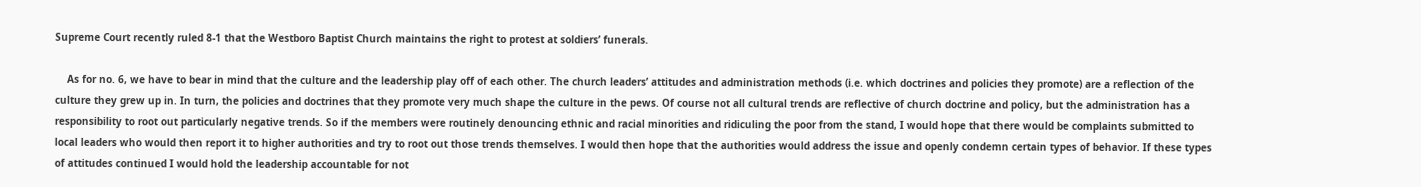Supreme Court recently ruled 8-1 that the Westboro Baptist Church maintains the right to protest at soldiers’ funerals.

    As for no. 6, we have to bear in mind that the culture and the leadership play off of each other. The church leaders’ attitudes and administration methods (i.e. which doctrines and policies they promote) are a reflection of the culture they grew up in. In turn, the policies and doctrines that they promote very much shape the culture in the pews. Of course not all cultural trends are reflective of church doctrine and policy, but the administration has a responsibility to root out particularly negative trends. So if the members were routinely denouncing ethnic and racial minorities and ridiculing the poor from the stand, I would hope that there would be complaints submitted to local leaders who would then report it to higher authorities and try to root out those trends themselves. I would then hope that the authorities would address the issue and openly condemn certain types of behavior. If these types of attitudes continued I would hold the leadership accountable for not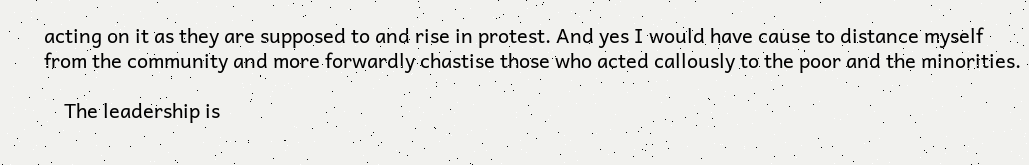acting on it as they are supposed to and rise in protest. And yes I would have cause to distance myself from the community and more forwardly chastise those who acted callously to the poor and the minorities.

    The leadership is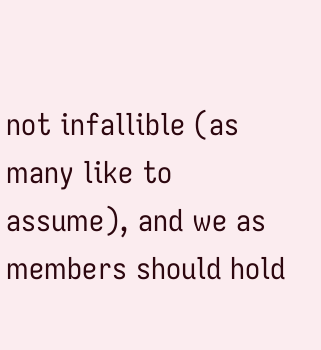not infallible (as many like to assume), and we as members should hold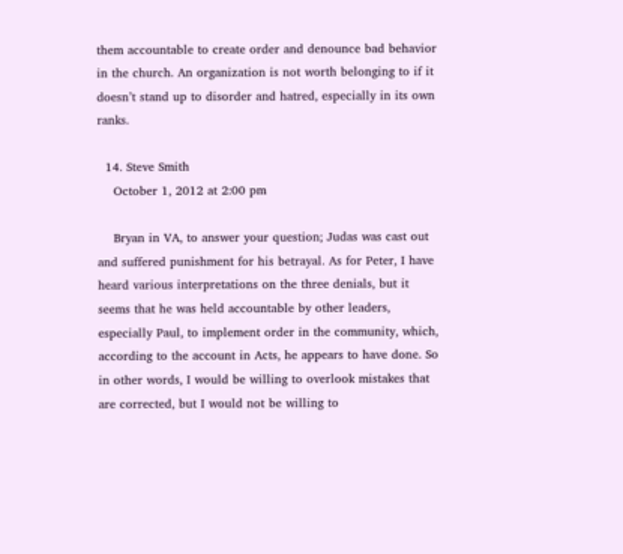them accountable to create order and denounce bad behavior in the church. An organization is not worth belonging to if it doesn’t stand up to disorder and hatred, especially in its own ranks.

  14. Steve Smith
    October 1, 2012 at 2:00 pm

    Bryan in VA, to answer your question; Judas was cast out and suffered punishment for his betrayal. As for Peter, I have heard various interpretations on the three denials, but it seems that he was held accountable by other leaders, especially Paul, to implement order in the community, which, according to the account in Acts, he appears to have done. So in other words, I would be willing to overlook mistakes that are corrected, but I would not be willing to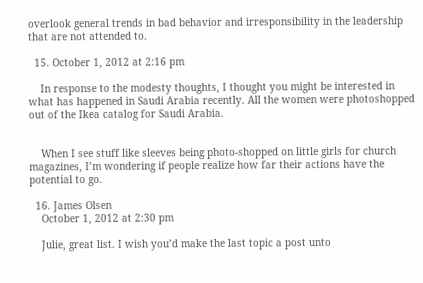overlook general trends in bad behavior and irresponsibility in the leadership that are not attended to.

  15. October 1, 2012 at 2:16 pm

    In response to the modesty thoughts, I thought you might be interested in what has happened in Saudi Arabia recently. All the women were photoshopped out of the Ikea catalog for Saudi Arabia.


    When I see stuff like sleeves being photo-shopped on little girls for church magazines, I’m wondering if people realize how far their actions have the potential to go.

  16. James Olsen
    October 1, 2012 at 2:30 pm

    Julie, great list. I wish you’d make the last topic a post unto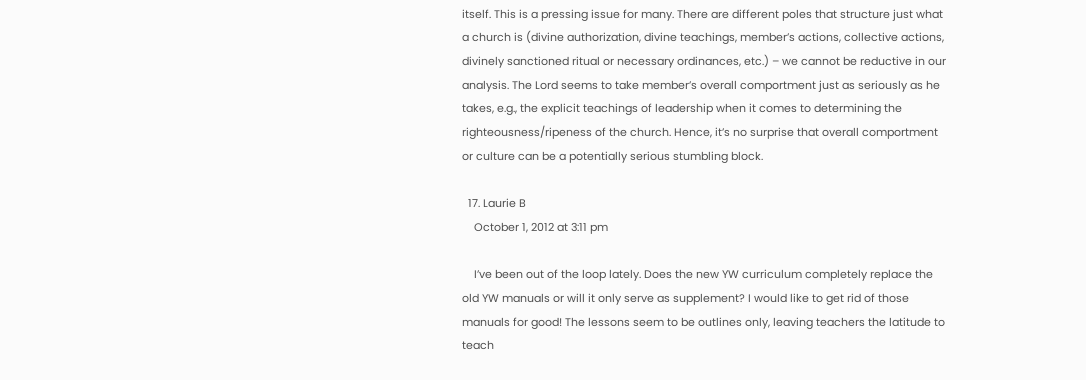itself. This is a pressing issue for many. There are different poles that structure just what a church is (divine authorization, divine teachings, member’s actions, collective actions, divinely sanctioned ritual or necessary ordinances, etc.) – we cannot be reductive in our analysis. The Lord seems to take member’s overall comportment just as seriously as he takes, e.g., the explicit teachings of leadership when it comes to determining the righteousness/ripeness of the church. Hence, it’s no surprise that overall comportment or culture can be a potentially serious stumbling block.

  17. Laurie B
    October 1, 2012 at 3:11 pm

    I’ve been out of the loop lately. Does the new YW curriculum completely replace the old YW manuals or will it only serve as supplement? I would like to get rid of those manuals for good! The lessons seem to be outlines only, leaving teachers the latitude to teach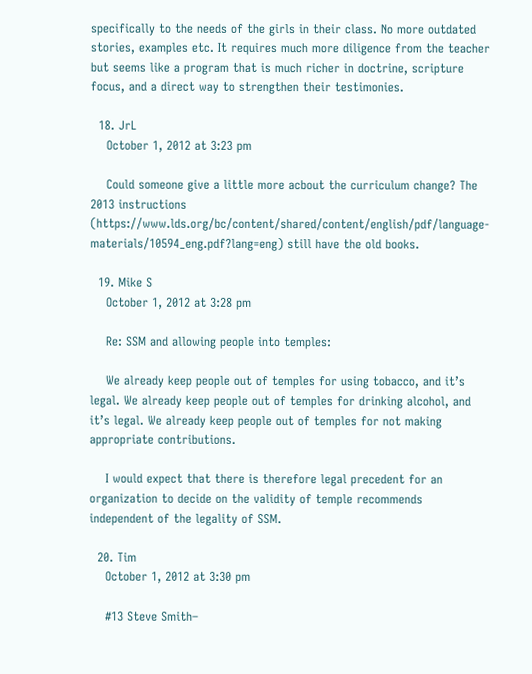specifically to the needs of the girls in their class. No more outdated stories, examples etc. It requires much more diligence from the teacher but seems like a program that is much richer in doctrine, scripture focus, and a direct way to strengthen their testimonies.

  18. JrL
    October 1, 2012 at 3:23 pm

    Could someone give a little more acbout the curriculum change? The 2013 instructions (https://www.lds.org/bc/content/shared/content/english/pdf/language-materials/10594_eng.pdf?lang=eng) still have the old books.

  19. Mike S
    October 1, 2012 at 3:28 pm

    Re: SSM and allowing people into temples:

    We already keep people out of temples for using tobacco, and it’s legal. We already keep people out of temples for drinking alcohol, and it’s legal. We already keep people out of temples for not making appropriate contributions.

    I would expect that there is therefore legal precedent for an organization to decide on the validity of temple recommends independent of the legality of SSM.

  20. Tim
    October 1, 2012 at 3:30 pm

    #13 Steve Smith–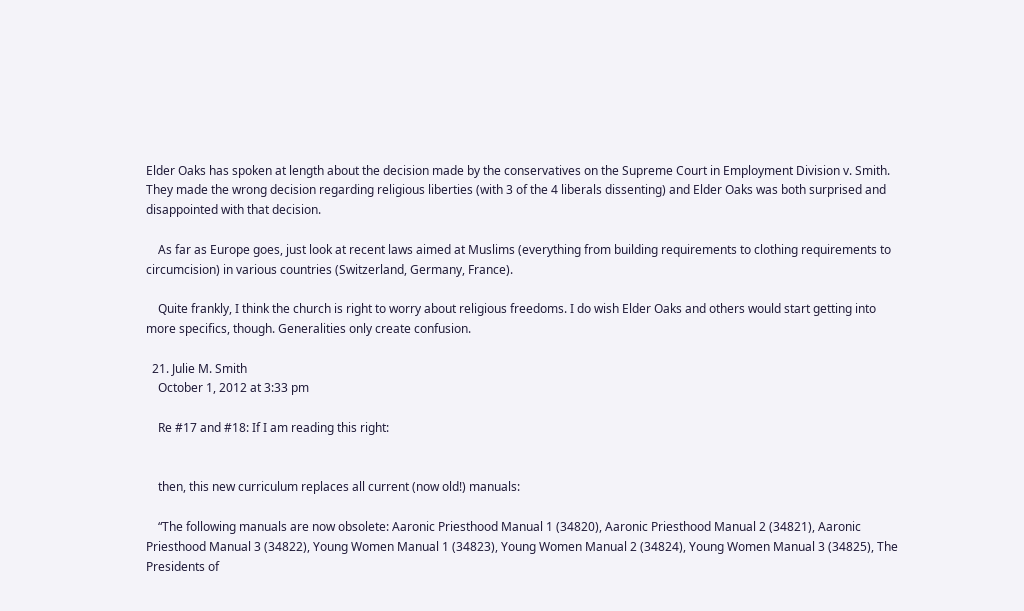Elder Oaks has spoken at length about the decision made by the conservatives on the Supreme Court in Employment Division v. Smith. They made the wrong decision regarding religious liberties (with 3 of the 4 liberals dissenting) and Elder Oaks was both surprised and disappointed with that decision.

    As far as Europe goes, just look at recent laws aimed at Muslims (everything from building requirements to clothing requirements to circumcision) in various countries (Switzerland, Germany, France).

    Quite frankly, I think the church is right to worry about religious freedoms. I do wish Elder Oaks and others would start getting into more specifics, though. Generalities only create confusion.

  21. Julie M. Smith
    October 1, 2012 at 3:33 pm

    Re #17 and #18: If I am reading this right:


    then, this new curriculum replaces all current (now old!) manuals:

    “The following manuals are now obsolete: Aaronic Priesthood Manual 1 (34820), Aaronic Priesthood Manual 2 (34821), Aaronic Priesthood Manual 3 (34822), Young Women Manual 1 (34823), Young Women Manual 2 (34824), Young Women Manual 3 (34825), The Presidents of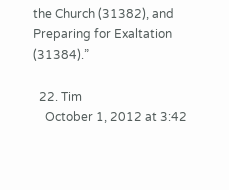the Church (31382), and Preparing for Exaltation (31384).”

  22. Tim
    October 1, 2012 at 3:42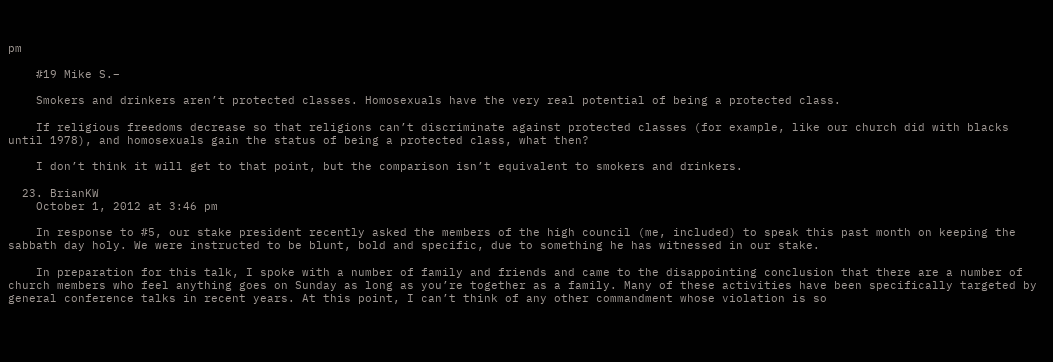pm

    #19 Mike S.–

    Smokers and drinkers aren’t protected classes. Homosexuals have the very real potential of being a protected class.

    If religious freedoms decrease so that religions can’t discriminate against protected classes (for example, like our church did with blacks until 1978), and homosexuals gain the status of being a protected class, what then?

    I don’t think it will get to that point, but the comparison isn’t equivalent to smokers and drinkers.

  23. BrianKW
    October 1, 2012 at 3:46 pm

    In response to #5, our stake president recently asked the members of the high council (me, included) to speak this past month on keeping the sabbath day holy. We were instructed to be blunt, bold and specific, due to something he has witnessed in our stake.

    In preparation for this talk, I spoke with a number of family and friends and came to the disappointing conclusion that there are a number of church members who feel anything goes on Sunday as long as you’re together as a family. Many of these activities have been specifically targeted by general conference talks in recent years. At this point, I can’t think of any other commandment whose violation is so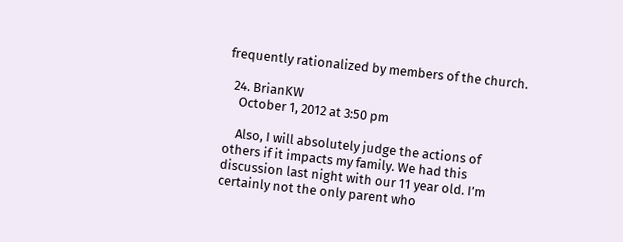frequently rationalized by members of the church.

  24. BrianKW
    October 1, 2012 at 3:50 pm

    Also, I will absolutely judge the actions of others if it impacts my family. We had this discussion last night with our 11 year old. I’m certainly not the only parent who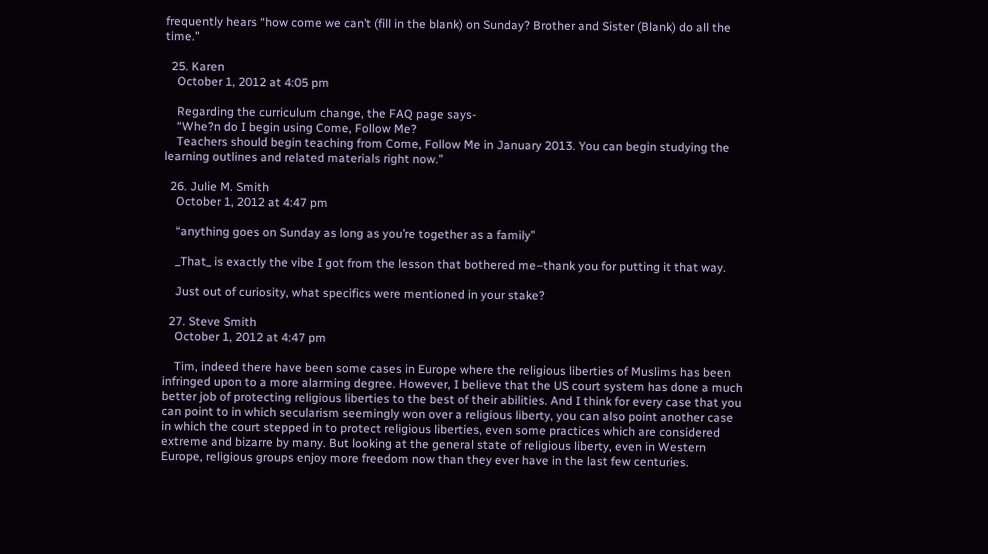frequently hears “how come we can’t (fill in the blank) on Sunday? Brother and Sister (Blank) do all the time.”

  25. Karen
    October 1, 2012 at 4:05 pm

    Regarding the curriculum change, the FAQ page says-
    “Whe?n do I begin using Come, Follow Me?
    Teachers should begin teaching from Come, Follow Me in January 2013. You can begin studying the learning outlines and related materials right now.”

  26. Julie M. Smith
    October 1, 2012 at 4:47 pm

    “anything goes on Sunday as long as you’re together as a family”

    _That_ is exactly the vibe I got from the lesson that bothered me–thank you for putting it that way.

    Just out of curiosity, what specifics were mentioned in your stake?

  27. Steve Smith
    October 1, 2012 at 4:47 pm

    Tim, indeed there have been some cases in Europe where the religious liberties of Muslims has been infringed upon to a more alarming degree. However, I believe that the US court system has done a much better job of protecting religious liberties to the best of their abilities. And I think for every case that you can point to in which secularism seemingly won over a religious liberty, you can also point another case in which the court stepped in to protect religious liberties, even some practices which are considered extreme and bizarre by many. But looking at the general state of religious liberty, even in Western Europe, religious groups enjoy more freedom now than they ever have in the last few centuries.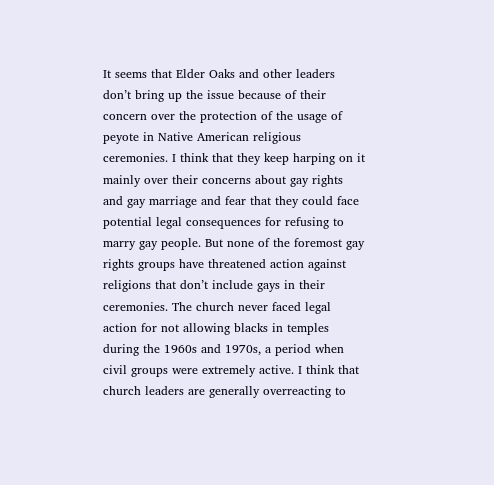It seems that Elder Oaks and other leaders don’t bring up the issue because of their concern over the protection of the usage of peyote in Native American religious ceremonies. I think that they keep harping on it mainly over their concerns about gay rights and gay marriage and fear that they could face potential legal consequences for refusing to marry gay people. But none of the foremost gay rights groups have threatened action against religions that don’t include gays in their ceremonies. The church never faced legal action for not allowing blacks in temples during the 1960s and 1970s, a period when civil groups were extremely active. I think that church leaders are generally overreacting to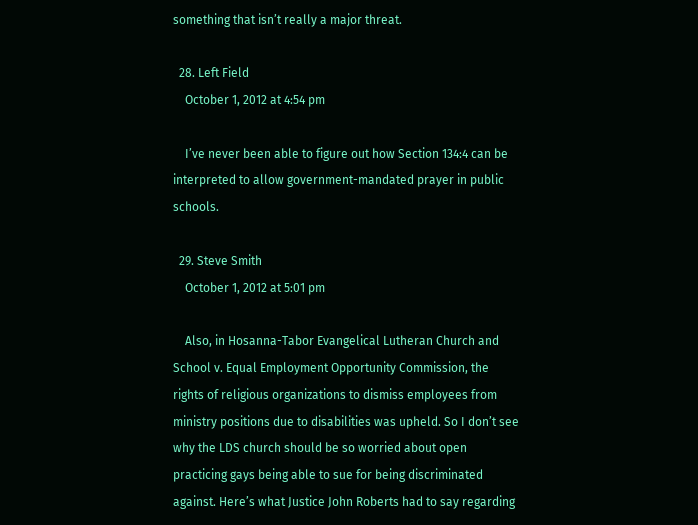something that isn’t really a major threat.

  28. Left Field
    October 1, 2012 at 4:54 pm

    I’ve never been able to figure out how Section 134:4 can be interpreted to allow government-mandated prayer in public schools.

  29. Steve Smith
    October 1, 2012 at 5:01 pm

    Also, in Hosanna-Tabor Evangelical Lutheran Church and School v. Equal Employment Opportunity Commission, the rights of religious organizations to dismiss employees from ministry positions due to disabilities was upheld. So I don’t see why the LDS church should be so worried about open practicing gays being able to sue for being discriminated against. Here’s what Justice John Roberts had to say regarding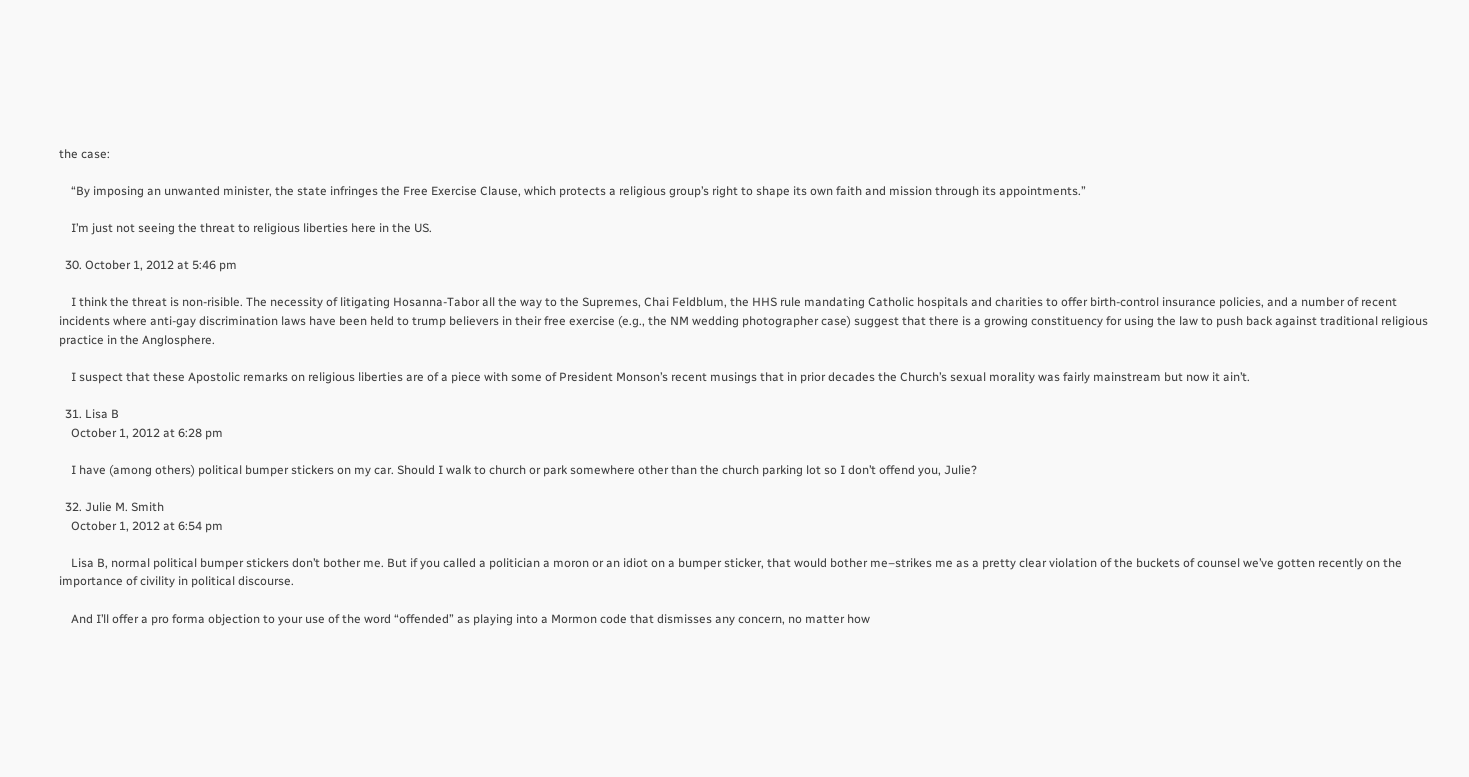the case:

    “By imposing an unwanted minister, the state infringes the Free Exercise Clause, which protects a religious group’s right to shape its own faith and mission through its appointments.”

    I’m just not seeing the threat to religious liberties here in the US.

  30. October 1, 2012 at 5:46 pm

    I think the threat is non-risible. The necessity of litigating Hosanna-Tabor all the way to the Supremes, Chai Feldblum, the HHS rule mandating Catholic hospitals and charities to offer birth-control insurance policies, and a number of recent incidents where anti-gay discrimination laws have been held to trump believers in their free exercise (e.g., the NM wedding photographer case) suggest that there is a growing constituency for using the law to push back against traditional religious practice in the Anglosphere.

    I suspect that these Apostolic remarks on religious liberties are of a piece with some of President Monson’s recent musings that in prior decades the Church’s sexual morality was fairly mainstream but now it ain’t.

  31. Lisa B
    October 1, 2012 at 6:28 pm

    I have (among others) political bumper stickers on my car. Should I walk to church or park somewhere other than the church parking lot so I don’t offend you, Julie?

  32. Julie M. Smith
    October 1, 2012 at 6:54 pm

    Lisa B, normal political bumper stickers don’t bother me. But if you called a politician a moron or an idiot on a bumper sticker, that would bother me–strikes me as a pretty clear violation of the buckets of counsel we’ve gotten recently on the importance of civility in political discourse.

    And I’ll offer a pro forma objection to your use of the word “offended” as playing into a Mormon code that dismisses any concern, no matter how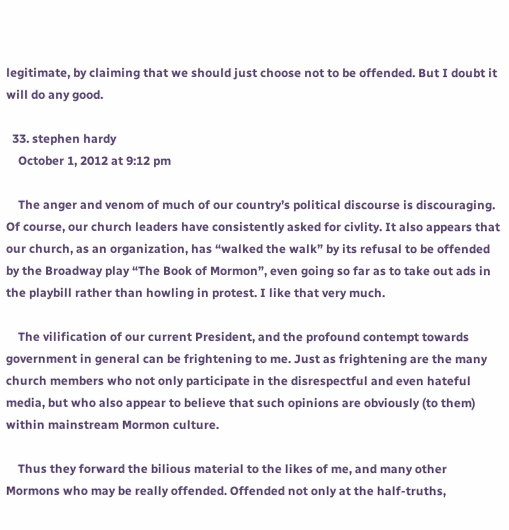legitimate, by claiming that we should just choose not to be offended. But I doubt it will do any good.

  33. stephen hardy
    October 1, 2012 at 9:12 pm

    The anger and venom of much of our country’s political discourse is discouraging. Of course, our church leaders have consistently asked for civlity. It also appears that our church, as an organization, has “walked the walk” by its refusal to be offended by the Broadway play “The Book of Mormon”, even going so far as to take out ads in the playbill rather than howling in protest. I like that very much.

    The vilification of our current President, and the profound contempt towards government in general can be frightening to me. Just as frightening are the many church members who not only participate in the disrespectful and even hateful media, but who also appear to believe that such opinions are obviously (to them) within mainstream Mormon culture.

    Thus they forward the bilious material to the likes of me, and many other Mormons who may be really offended. Offended not only at the half-truths,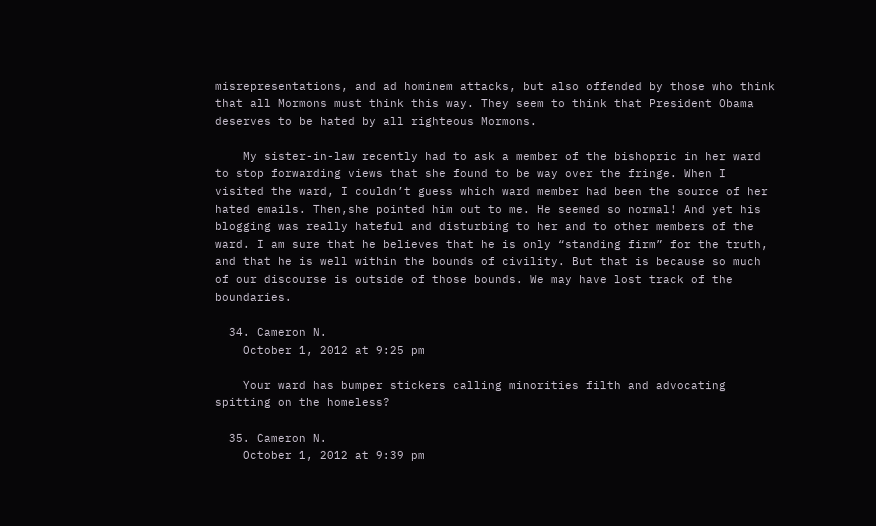misrepresentations, and ad hominem attacks, but also offended by those who think that all Mormons must think this way. They seem to think that President Obama deserves to be hated by all righteous Mormons.

    My sister-in-law recently had to ask a member of the bishopric in her ward to stop forwarding views that she found to be way over the fringe. When I visited the ward, I couldn’t guess which ward member had been the source of her hated emails. Then,she pointed him out to me. He seemed so normal! And yet his blogging was really hateful and disturbing to her and to other members of the ward. I am sure that he believes that he is only “standing firm” for the truth, and that he is well within the bounds of civility. But that is because so much of our discourse is outside of those bounds. We may have lost track of the boundaries.

  34. Cameron N.
    October 1, 2012 at 9:25 pm

    Your ward has bumper stickers calling minorities filth and advocating spitting on the homeless?

  35. Cameron N.
    October 1, 2012 at 9:39 pm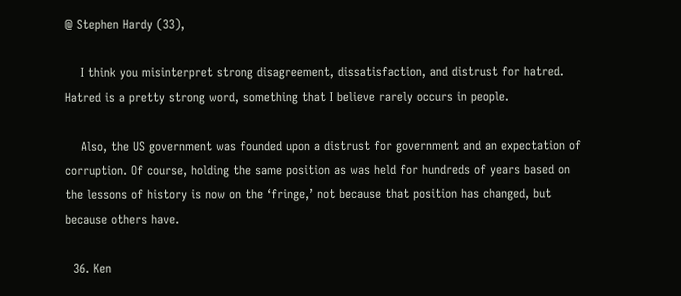@ Stephen Hardy (33),

    I think you misinterpret strong disagreement, dissatisfaction, and distrust for hatred. Hatred is a pretty strong word, something that I believe rarely occurs in people.

    Also, the US government was founded upon a distrust for government and an expectation of corruption. Of course, holding the same position as was held for hundreds of years based on the lessons of history is now on the ‘fringe,’ not because that position has changed, but because others have.

  36. Ken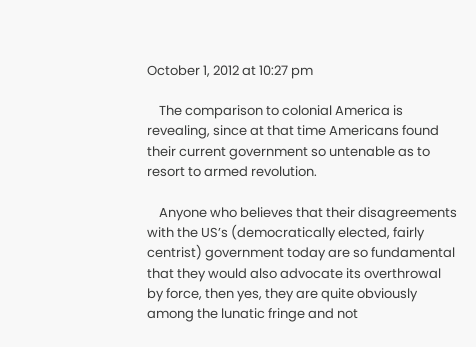October 1, 2012 at 10:27 pm

    The comparison to colonial America is revealing, since at that time Americans found their current government so untenable as to resort to armed revolution.

    Anyone who believes that their disagreements with the US’s (democratically elected, fairly centrist) government today are so fundamental that they would also advocate its overthrowal by force, then yes, they are quite obviously among the lunatic fringe and not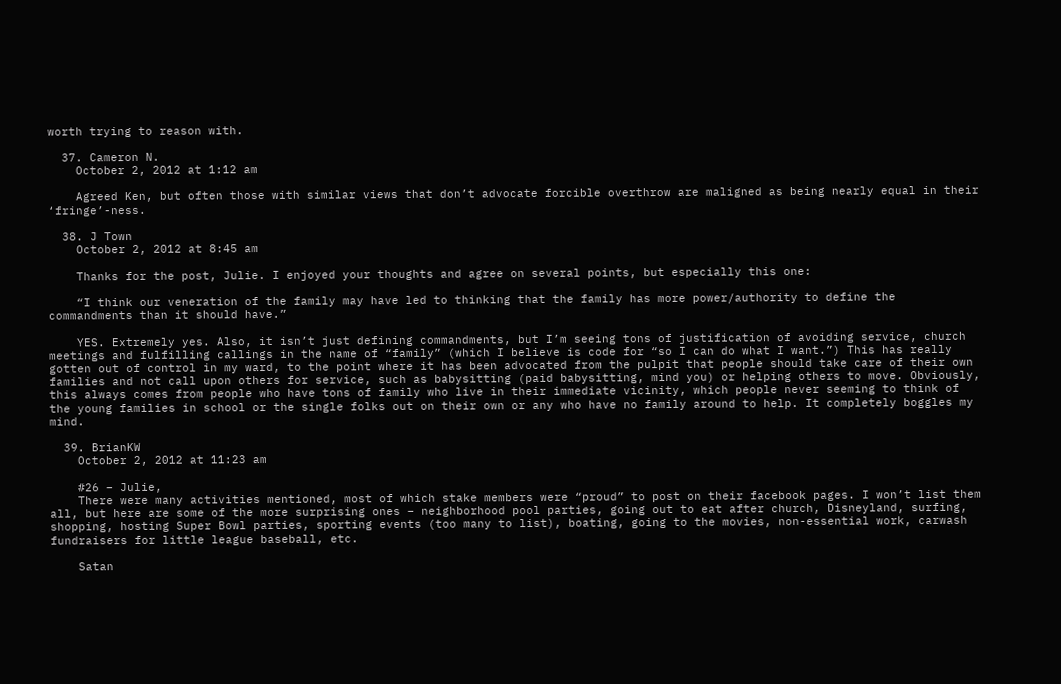worth trying to reason with.

  37. Cameron N.
    October 2, 2012 at 1:12 am

    Agreed Ken, but often those with similar views that don’t advocate forcible overthrow are maligned as being nearly equal in their ‘fringe’-ness.

  38. J Town
    October 2, 2012 at 8:45 am

    Thanks for the post, Julie. I enjoyed your thoughts and agree on several points, but especially this one:

    “I think our veneration of the family may have led to thinking that the family has more power/authority to define the commandments than it should have.”

    YES. Extremely yes. Also, it isn’t just defining commandments, but I’m seeing tons of justification of avoiding service, church meetings and fulfilling callings in the name of “family” (which I believe is code for “so I can do what I want.”) This has really gotten out of control in my ward, to the point where it has been advocated from the pulpit that people should take care of their own families and not call upon others for service, such as babysitting (paid babysitting, mind you) or helping others to move. Obviously, this always comes from people who have tons of family who live in their immediate vicinity, which people never seeming to think of the young families in school or the single folks out on their own or any who have no family around to help. It completely boggles my mind.

  39. BrianKW
    October 2, 2012 at 11:23 am

    #26 – Julie,
    There were many activities mentioned, most of which stake members were “proud” to post on their facebook pages. I won’t list them all, but here are some of the more surprising ones – neighborhood pool parties, going out to eat after church, Disneyland, surfing, shopping, hosting Super Bowl parties, sporting events (too many to list), boating, going to the movies, non-essential work, carwash fundraisers for little league baseball, etc.

    Satan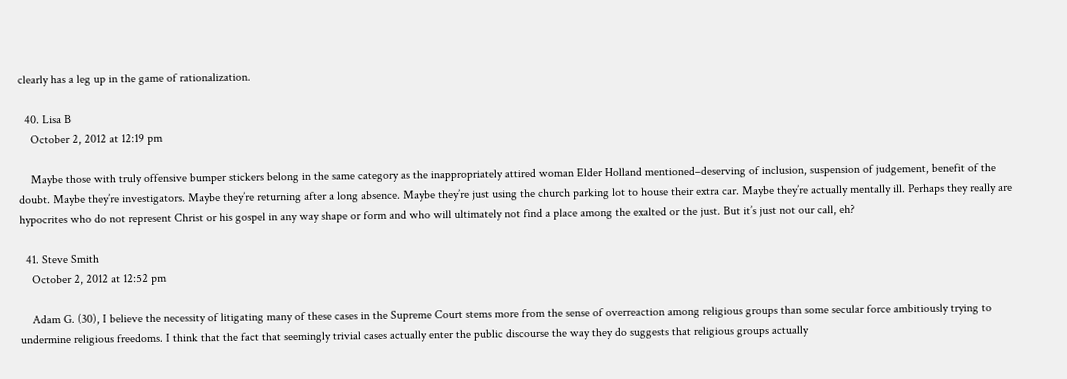clearly has a leg up in the game of rationalization.

  40. Lisa B
    October 2, 2012 at 12:19 pm

    Maybe those with truly offensive bumper stickers belong in the same category as the inappropriately attired woman Elder Holland mentioned–deserving of inclusion, suspension of judgement, benefit of the doubt. Maybe they’re investigators. Maybe they’re returning after a long absence. Maybe they’re just using the church parking lot to house their extra car. Maybe they’re actually mentally ill. Perhaps they really are hypocrites who do not represent Christ or his gospel in any way shape or form and who will ultimately not find a place among the exalted or the just. But it’s just not our call, eh?

  41. Steve Smith
    October 2, 2012 at 12:52 pm

    Adam G. (30), I believe the necessity of litigating many of these cases in the Supreme Court stems more from the sense of overreaction among religious groups than some secular force ambitiously trying to undermine religious freedoms. I think that the fact that seemingly trivial cases actually enter the public discourse the way they do suggests that religious groups actually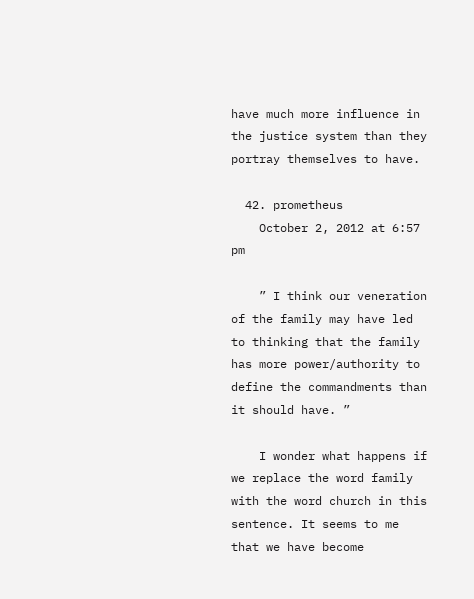have much more influence in the justice system than they portray themselves to have.

  42. prometheus
    October 2, 2012 at 6:57 pm

    ” I think our veneration of the family may have led to thinking that the family has more power/authority to define the commandments than it should have. ”

    I wonder what happens if we replace the word family with the word church in this sentence. It seems to me that we have become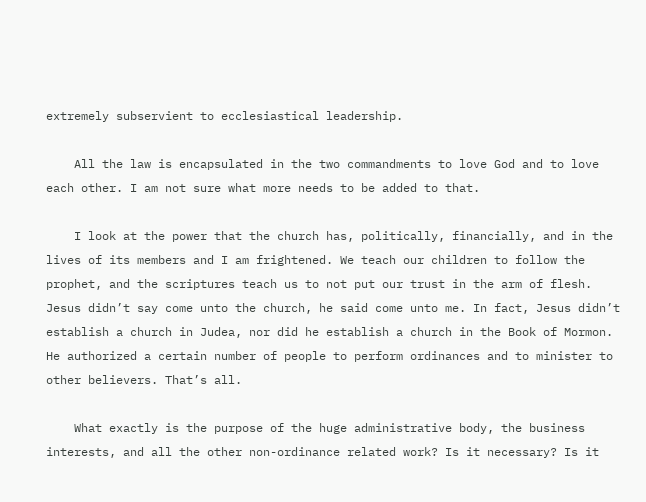extremely subservient to ecclesiastical leadership.

    All the law is encapsulated in the two commandments to love God and to love each other. I am not sure what more needs to be added to that.

    I look at the power that the church has, politically, financially, and in the lives of its members and I am frightened. We teach our children to follow the prophet, and the scriptures teach us to not put our trust in the arm of flesh. Jesus didn’t say come unto the church, he said come unto me. In fact, Jesus didn’t establish a church in Judea, nor did he establish a church in the Book of Mormon. He authorized a certain number of people to perform ordinances and to minister to other believers. That’s all.

    What exactly is the purpose of the huge administrative body, the business interests, and all the other non-ordinance related work? Is it necessary? Is it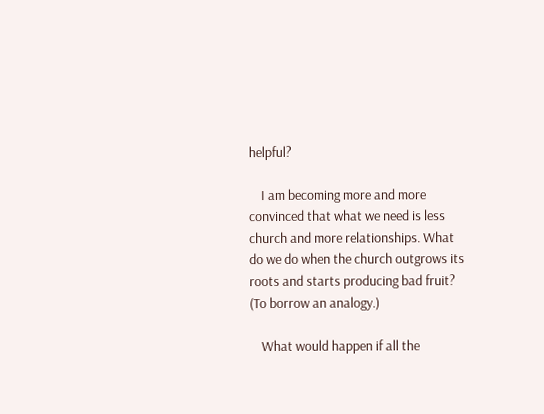helpful?

    I am becoming more and more convinced that what we need is less church and more relationships. What do we do when the church outgrows its roots and starts producing bad fruit? (To borrow an analogy.)

    What would happen if all the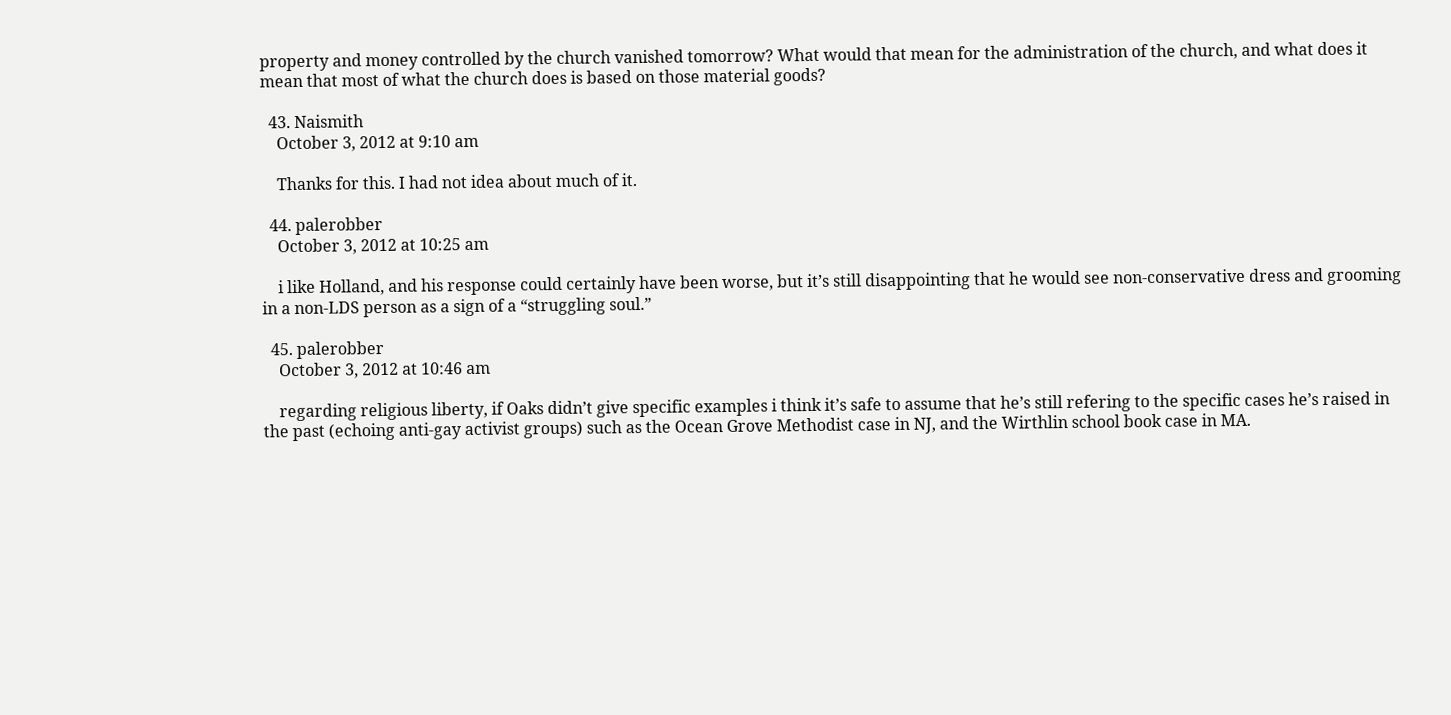property and money controlled by the church vanished tomorrow? What would that mean for the administration of the church, and what does it mean that most of what the church does is based on those material goods?

  43. Naismith
    October 3, 2012 at 9:10 am

    Thanks for this. I had not idea about much of it.

  44. palerobber
    October 3, 2012 at 10:25 am

    i like Holland, and his response could certainly have been worse, but it’s still disappointing that he would see non-conservative dress and grooming in a non-LDS person as a sign of a “struggling soul.”

  45. palerobber
    October 3, 2012 at 10:46 am

    regarding religious liberty, if Oaks didn’t give specific examples i think it’s safe to assume that he’s still refering to the specific cases he’s raised in the past (echoing anti-gay activist groups) such as the Ocean Grove Methodist case in NJ, and the Wirthlin school book case in MA.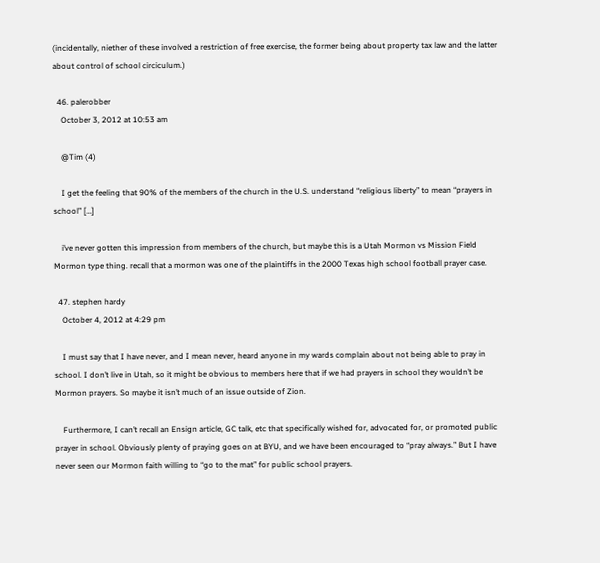(incidentally, niether of these involved a restriction of free exercise, the former being about property tax law and the latter about control of school circiculum.)

  46. palerobber
    October 3, 2012 at 10:53 am

    @Tim (4)

    I get the feeling that 90% of the members of the church in the U.S. understand “religious liberty” to mean “prayers in school” […]

    i’ve never gotten this impression from members of the church, but maybe this is a Utah Mormon vs Mission Field Mormon type thing. recall that a mormon was one of the plaintiffs in the 2000 Texas high school football prayer case.

  47. stephen hardy
    October 4, 2012 at 4:29 pm

    I must say that I have never, and I mean never, heard anyone in my wards complain about not being able to pray in school. I don’t live in Utah, so it might be obvious to members here that if we had prayers in school they wouldn’t be Mormon prayers. So maybe it isn’t much of an issue outside of Zion.

    Furthermore, I can’t recall an Ensign article, GC talk, etc that specifically wished for, advocated for, or promoted public prayer in school. Obviously plenty of praying goes on at BYU, and we have been encouraged to “pray always.” But I have never seen our Mormon faith willing to “go to the mat” for public school prayers.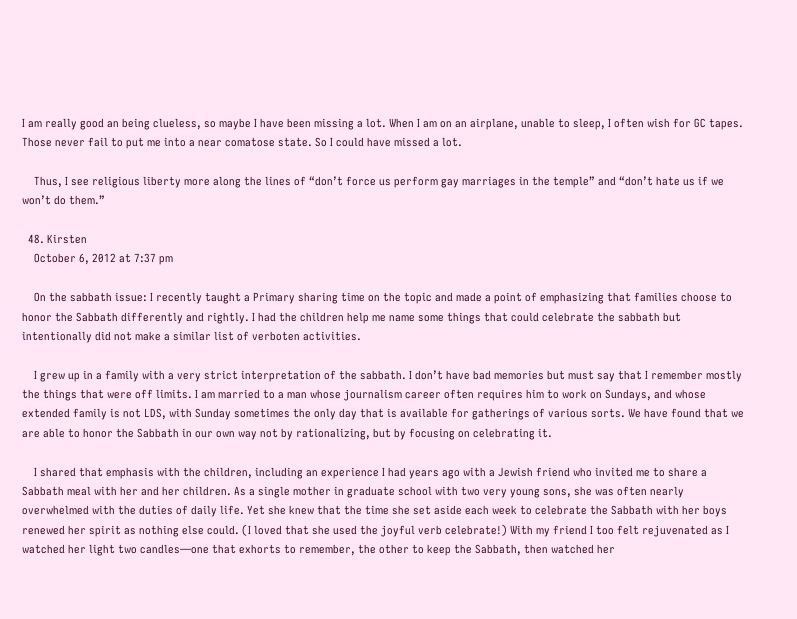I am really good an being clueless, so maybe I have been missing a lot. When I am on an airplane, unable to sleep, I often wish for GC tapes. Those never fail to put me into a near comatose state. So I could have missed a lot.

    Thus, I see religious liberty more along the lines of “don’t force us perform gay marriages in the temple” and “don’t hate us if we won’t do them.”

  48. Kirsten
    October 6, 2012 at 7:37 pm

    On the sabbath issue: I recently taught a Primary sharing time on the topic and made a point of emphasizing that families choose to honor the Sabbath differently and rightly. I had the children help me name some things that could celebrate the sabbath but intentionally did not make a similar list of verboten activities.

    I grew up in a family with a very strict interpretation of the sabbath. I don’t have bad memories but must say that I remember mostly the things that were off limits. I am married to a man whose journalism career often requires him to work on Sundays, and whose extended family is not LDS, with Sunday sometimes the only day that is available for gatherings of various sorts. We have found that we are able to honor the Sabbath in our own way not by rationalizing, but by focusing on celebrating it.

    I shared that emphasis with the children, including an experience I had years ago with a Jewish friend who invited me to share a Sabbath meal with her and her children. As a single mother in graduate school with two very young sons, she was often nearly overwhelmed with the duties of daily life. Yet she knew that the time she set aside each week to celebrate the Sabbath with her boys renewed her spirit as nothing else could. (I loved that she used the joyful verb celebrate!) With my friend I too felt rejuvenated as I watched her light two candles—one that exhorts to remember, the other to keep the Sabbath, then watched her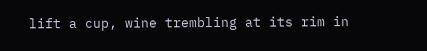lift a cup, wine trembling at its rim in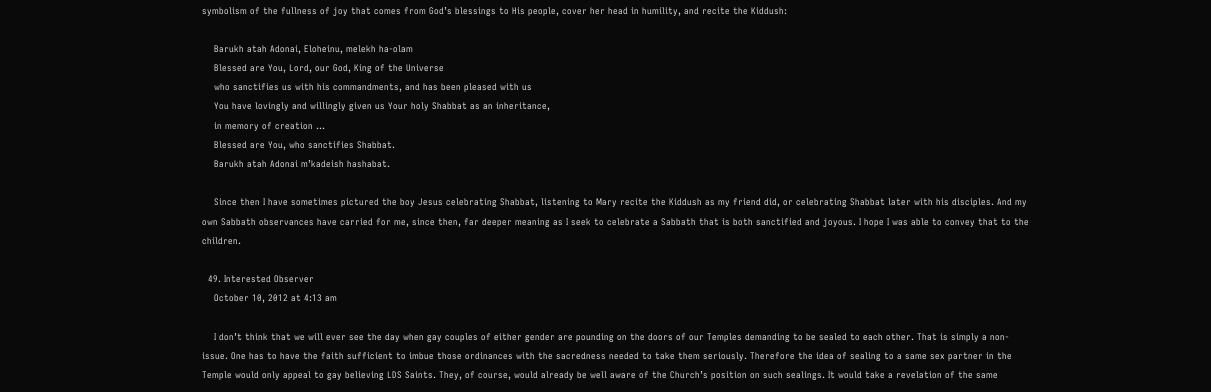symbolism of the fullness of joy that comes from God’s blessings to His people, cover her head in humility, and recite the Kiddush:

    Barukh atah Adonai, Eloheinu, melekh ha-olam
    Blessed are You, Lord, our God, King of the Universe
    who sanctifies us with his commandments, and has been pleased with us
    You have lovingly and willingly given us Your holy Shabbat as an inheritance,
    in memory of creation …
    Blessed are You, who sanctifies Shabbat.
    Barukh atah Adonai m’kadeish hashabat.

    Since then I have sometimes pictured the boy Jesus celebrating Shabbat, listening to Mary recite the Kiddush as my friend did, or celebrating Shabbat later with his disciples. And my own Sabbath observances have carried for me, since then, far deeper meaning as I seek to celebrate a Sabbath that is both sanctified and joyous. I hope I was able to convey that to the children.

  49. Interested Observer
    October 10, 2012 at 4:13 am

    I don’t think that we will ever see the day when gay couples of either gender are pounding on the doors of our Temples demanding to be sealed to each other. That is simply a non-issue. One has to have the faith sufficient to imbue those ordinances with the sacredness needed to take them seriously. Therefore the idea of sealing to a same sex partner in the Temple would only appeal to gay believing LDS Saints. They, of course, would already be well aware of the Church’s position on such sealings. It would take a revelation of the same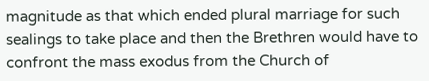magnitude as that which ended plural marriage for such sealings to take place and then the Brethren would have to confront the mass exodus from the Church of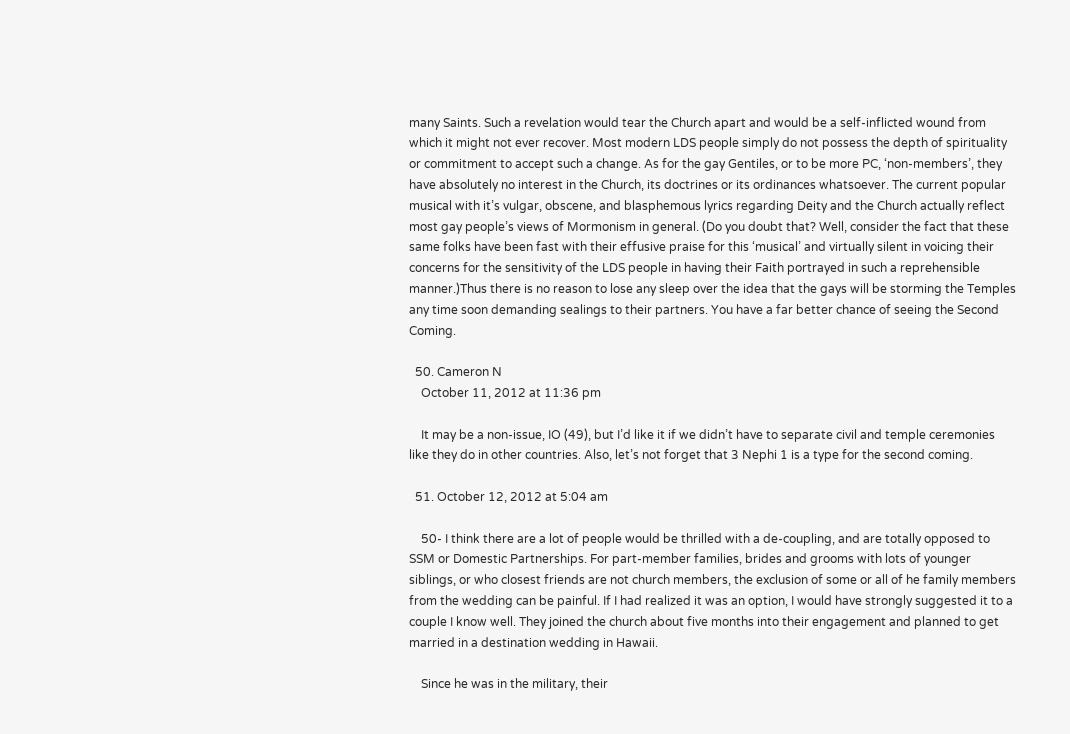many Saints. Such a revelation would tear the Church apart and would be a self-inflicted wound from which it might not ever recover. Most modern LDS people simply do not possess the depth of spirituality or commitment to accept such a change. As for the gay Gentiles, or to be more PC, ‘non-members’, they have absolutely no interest in the Church, its doctrines or its ordinances whatsoever. The current popular musical with it’s vulgar, obscene, and blasphemous lyrics regarding Deity and the Church actually reflect most gay people’s views of Mormonism in general. (Do you doubt that? Well, consider the fact that these same folks have been fast with their effusive praise for this ‘musical’ and virtually silent in voicing their concerns for the sensitivity of the LDS people in having their Faith portrayed in such a reprehensible manner.)Thus there is no reason to lose any sleep over the idea that the gays will be storming the Temples any time soon demanding sealings to their partners. You have a far better chance of seeing the Second Coming.

  50. Cameron N
    October 11, 2012 at 11:36 pm

    It may be a non-issue, IO (49), but I’d like it if we didn’t have to separate civil and temple ceremonies like they do in other countries. Also, let’s not forget that 3 Nephi 1 is a type for the second coming.

  51. October 12, 2012 at 5:04 am

    50- I think there are a lot of people would be thrilled with a de-coupling, and are totally opposed to SSM or Domestic Partnerships. For part-member families, brides and grooms with lots of younger siblings, or who closest friends are not church members, the exclusion of some or all of he family members from the wedding can be painful. If I had realized it was an option, I would have strongly suggested it to a couple I know well. They joined the church about five months into their engagement and planned to get married in a destination wedding in Hawaii.

    Since he was in the military, their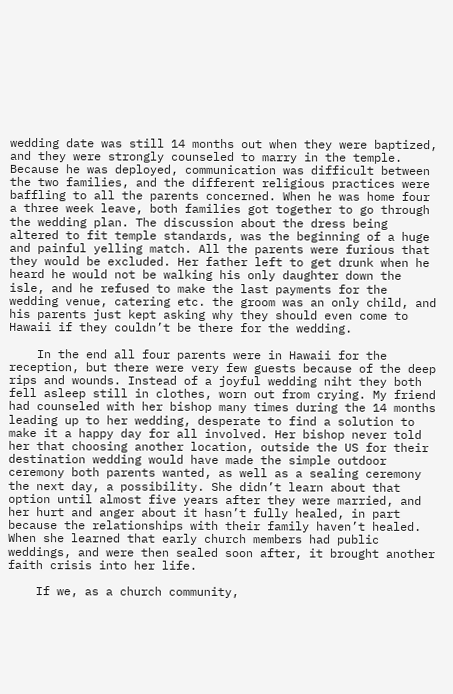wedding date was still 14 months out when they were baptized, and they were strongly counseled to marry in the temple. Because he was deployed, communication was difficult between the two families, and the different religious practices were baffling to all the parents concerned. When he was home four a three week leave, both families got together to go through the wedding plan. The discussion about the dress being altered to fit temple standards, was the beginning of a huge and painful yelling match. All the parents were furious that they would be excluded. Her father left to get drunk when he heard he would not be walking his only daughter down the isle, and he refused to make the last payments for the wedding venue, catering etc. the groom was an only child, and his parents just kept asking why they should even come to Hawaii if they couldn’t be there for the wedding.

    In the end all four parents were in Hawaii for the reception, but there were very few guests because of the deep rips and wounds. Instead of a joyful wedding niht they both fell asleep still in clothes, worn out from crying. My friend had counseled with her bishop many times during the 14 months leading up to her wedding, desperate to find a solution to make it a happy day for all involved. Her bishop never told her that choosing another location, outside the US for their destination wedding would have made the simple outdoor ceremony both parents wanted, as well as a sealing ceremony the next day, a possibility. She didn’t learn about that option until almost five years after they were married, and her hurt and anger about it hasn’t fully healed, in part because the relationships with their family haven’t healed. When she learned that early church members had public weddings, and were then sealed soon after, it brought another faith crisis into her life.

    If we, as a church community,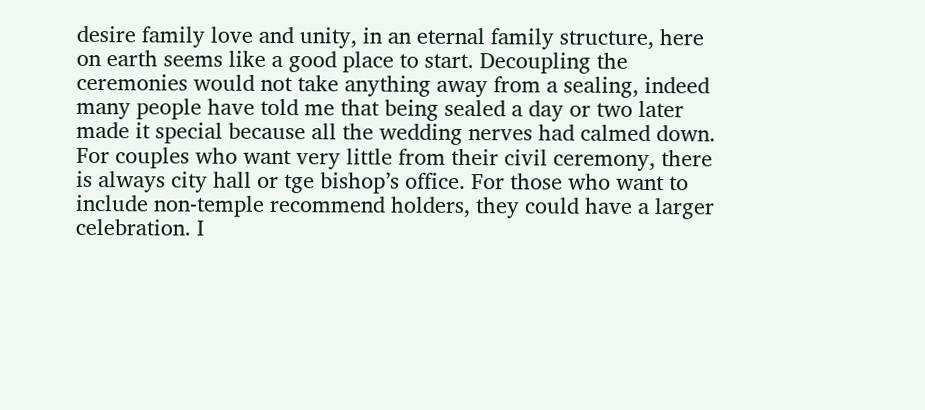desire family love and unity, in an eternal family structure, here on earth seems like a good place to start. Decoupling the ceremonies would not take anything away from a sealing, indeed many people have told me that being sealed a day or two later made it special because all the wedding nerves had calmed down. For couples who want very little from their civil ceremony, there is always city hall or tge bishop’s office. For those who want to include non-temple recommend holders, they could have a larger celebration. I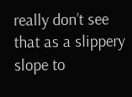really don’t see that as a slippery slope to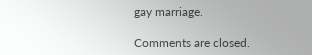gay marriage.

Comments are closed.